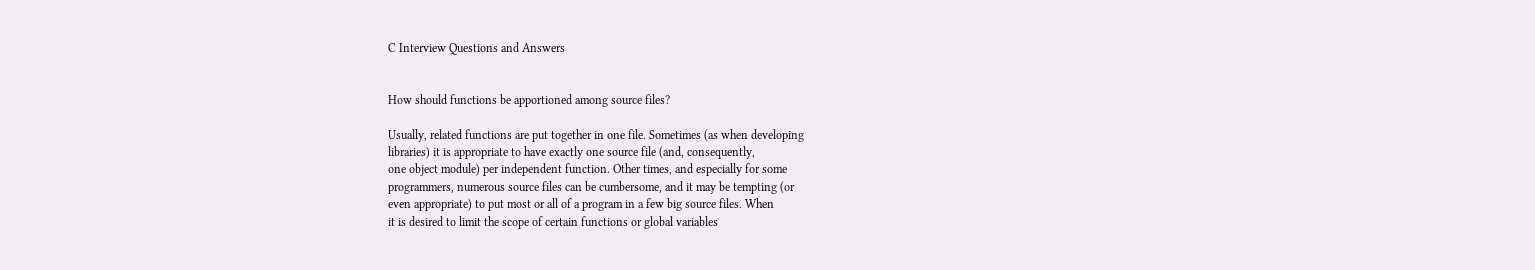C Interview Questions and Answers


How should functions be apportioned among source files?

Usually, related functions are put together in one file. Sometimes (as when developing
libraries) it is appropriate to have exactly one source file (and, consequently,
one object module) per independent function. Other times, and especially for some
programmers, numerous source files can be cumbersome, and it may be tempting (or
even appropriate) to put most or all of a program in a few big source files. When
it is desired to limit the scope of certain functions or global variables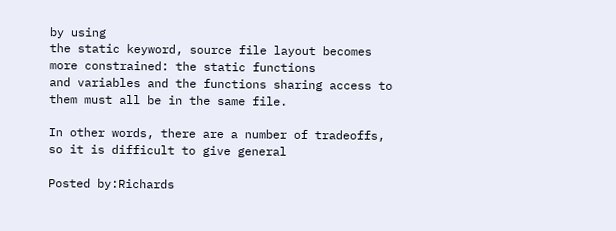by using
the static keyword, source file layout becomes more constrained: the static functions
and variables and the functions sharing access to them must all be in the same file.

In other words, there are a number of tradeoffs, so it is difficult to give general

Posted by:Richards